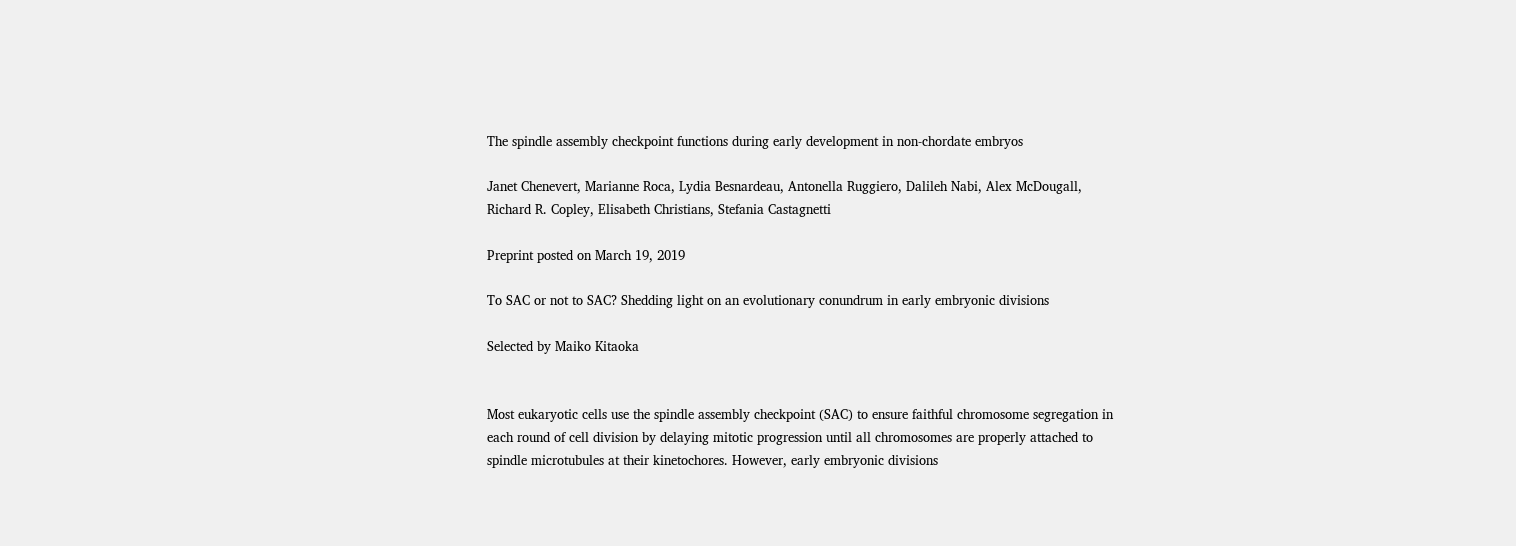The spindle assembly checkpoint functions during early development in non-chordate embryos

Janet Chenevert, Marianne Roca, Lydia Besnardeau, Antonella Ruggiero, Dalileh Nabi, Alex McDougall, Richard R. Copley, Elisabeth Christians, Stefania Castagnetti

Preprint posted on March 19, 2019

To SAC or not to SAC? Shedding light on an evolutionary conundrum in early embryonic divisions

Selected by Maiko Kitaoka


Most eukaryotic cells use the spindle assembly checkpoint (SAC) to ensure faithful chromosome segregation in each round of cell division by delaying mitotic progression until all chromosomes are properly attached to spindle microtubules at their kinetochores. However, early embryonic divisions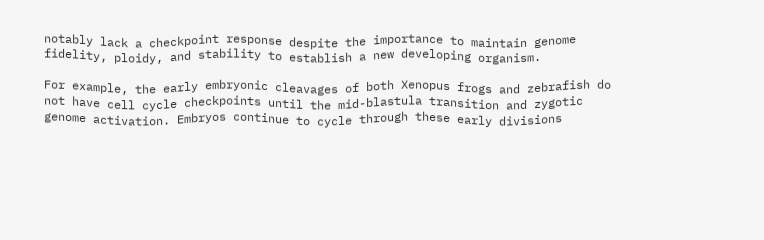notably lack a checkpoint response despite the importance to maintain genome fidelity, ploidy, and stability to establish a new developing organism.

For example, the early embryonic cleavages of both Xenopus frogs and zebrafish do not have cell cycle checkpoints until the mid-blastula transition and zygotic genome activation. Embryos continue to cycle through these early divisions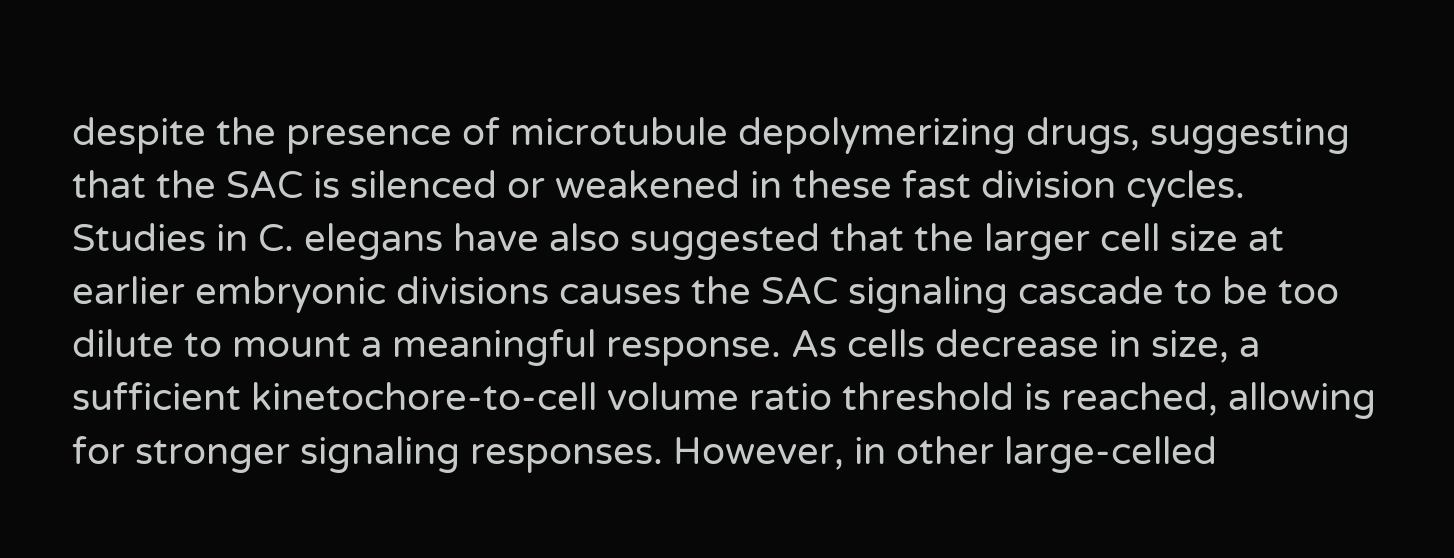despite the presence of microtubule depolymerizing drugs, suggesting that the SAC is silenced or weakened in these fast division cycles. Studies in C. elegans have also suggested that the larger cell size at earlier embryonic divisions causes the SAC signaling cascade to be too dilute to mount a meaningful response. As cells decrease in size, a sufficient kinetochore-to-cell volume ratio threshold is reached, allowing for stronger signaling responses. However, in other large-celled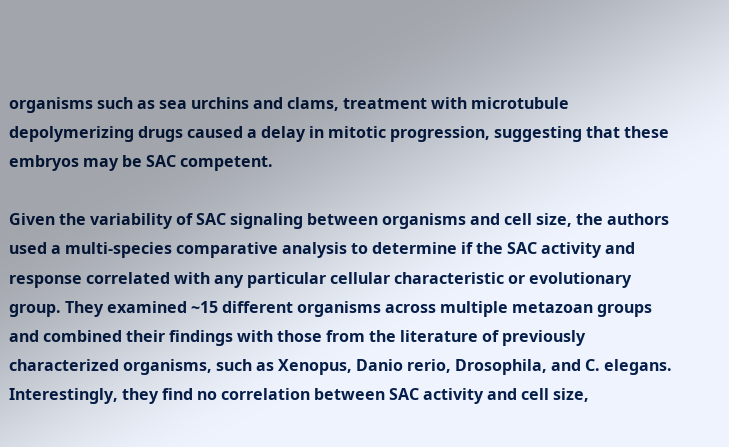organisms such as sea urchins and clams, treatment with microtubule depolymerizing drugs caused a delay in mitotic progression, suggesting that these embryos may be SAC competent.

Given the variability of SAC signaling between organisms and cell size, the authors used a multi-species comparative analysis to determine if the SAC activity and response correlated with any particular cellular characteristic or evolutionary group. They examined ~15 different organisms across multiple metazoan groups and combined their findings with those from the literature of previously characterized organisms, such as Xenopus, Danio rerio, Drosophila, and C. elegans. Interestingly, they find no correlation between SAC activity and cell size,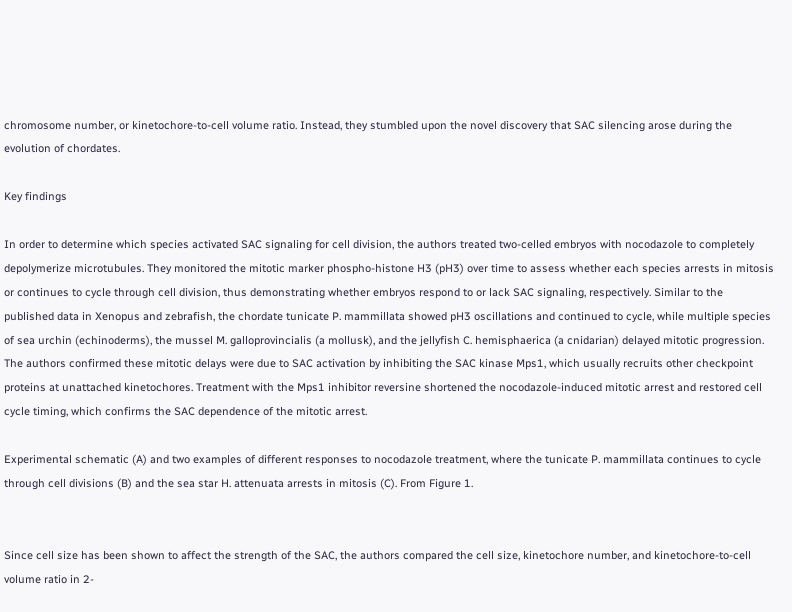chromosome number, or kinetochore-to-cell volume ratio. Instead, they stumbled upon the novel discovery that SAC silencing arose during the evolution of chordates.

Key findings

In order to determine which species activated SAC signaling for cell division, the authors treated two-celled embryos with nocodazole to completely depolymerize microtubules. They monitored the mitotic marker phospho-histone H3 (pH3) over time to assess whether each species arrests in mitosis or continues to cycle through cell division, thus demonstrating whether embryos respond to or lack SAC signaling, respectively. Similar to the published data in Xenopus and zebrafish, the chordate tunicate P. mammillata showed pH3 oscillations and continued to cycle, while multiple species of sea urchin (echinoderms), the mussel M. galloprovincialis (a mollusk), and the jellyfish C. hemisphaerica (a cnidarian) delayed mitotic progression. The authors confirmed these mitotic delays were due to SAC activation by inhibiting the SAC kinase Mps1, which usually recruits other checkpoint proteins at unattached kinetochores. Treatment with the Mps1 inhibitor reversine shortened the nocodazole-induced mitotic arrest and restored cell cycle timing, which confirms the SAC dependence of the mitotic arrest.

Experimental schematic (A) and two examples of different responses to nocodazole treatment, where the tunicate P. mammillata continues to cycle through cell divisions (B) and the sea star H. attenuata arrests in mitosis (C). From Figure 1.


Since cell size has been shown to affect the strength of the SAC, the authors compared the cell size, kinetochore number, and kinetochore-to-cell volume ratio in 2-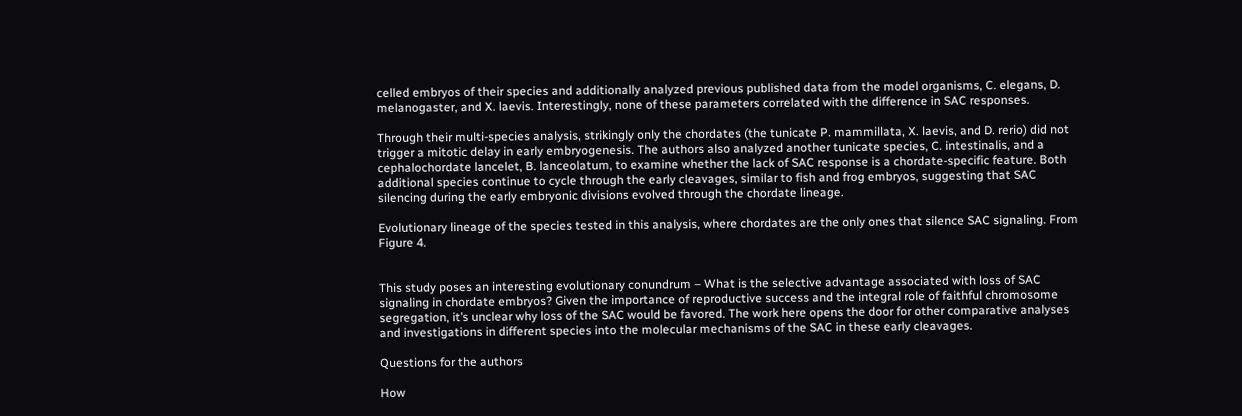celled embryos of their species and additionally analyzed previous published data from the model organisms, C. elegans, D. melanogaster, and X. laevis. Interestingly, none of these parameters correlated with the difference in SAC responses.

Through their multi-species analysis, strikingly only the chordates (the tunicate P. mammillata, X. laevis, and D. rerio) did not trigger a mitotic delay in early embryogenesis. The authors also analyzed another tunicate species, C. intestinalis, and a cephalochordate lancelet, B. lanceolatum, to examine whether the lack of SAC response is a chordate-specific feature. Both additional species continue to cycle through the early cleavages, similar to fish and frog embryos, suggesting that SAC silencing during the early embryonic divisions evolved through the chordate lineage.

Evolutionary lineage of the species tested in this analysis, where chordates are the only ones that silence SAC signaling. From Figure 4.


This study poses an interesting evolutionary conundrum – What is the selective advantage associated with loss of SAC signaling in chordate embryos? Given the importance of reproductive success and the integral role of faithful chromosome segregation, it’s unclear why loss of the SAC would be favored. The work here opens the door for other comparative analyses and investigations in different species into the molecular mechanisms of the SAC in these early cleavages.

Questions for the authors

How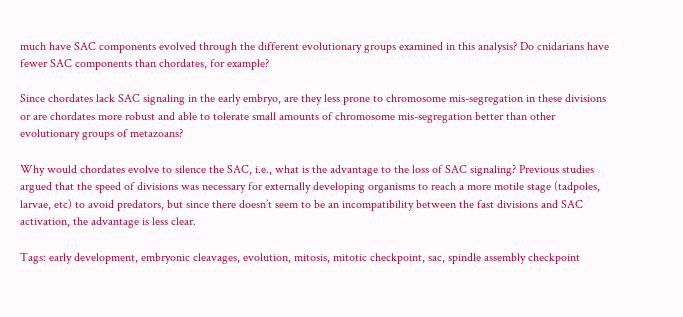much have SAC components evolved through the different evolutionary groups examined in this analysis? Do cnidarians have fewer SAC components than chordates, for example?

Since chordates lack SAC signaling in the early embryo, are they less prone to chromosome mis-segregation in these divisions or are chordates more robust and able to tolerate small amounts of chromosome mis-segregation better than other evolutionary groups of metazoans?

Why would chordates evolve to silence the SAC, i.e., what is the advantage to the loss of SAC signaling? Previous studies argued that the speed of divisions was necessary for externally developing organisms to reach a more motile stage (tadpoles, larvae, etc) to avoid predators, but since there doesn’t seem to be an incompatibility between the fast divisions and SAC activation, the advantage is less clear.

Tags: early development, embryonic cleavages, evolution, mitosis, mitotic checkpoint, sac, spindle assembly checkpoint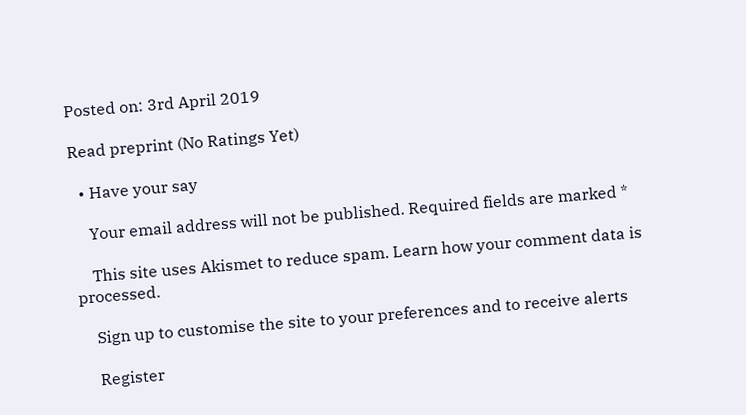Posted on: 3rd April 2019

Read preprint (No Ratings Yet)

  • Have your say

    Your email address will not be published. Required fields are marked *

    This site uses Akismet to reduce spam. Learn how your comment data is processed.

    Sign up to customise the site to your preferences and to receive alerts

    Register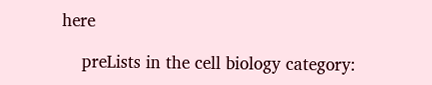here

    preLists in the cell biology category: